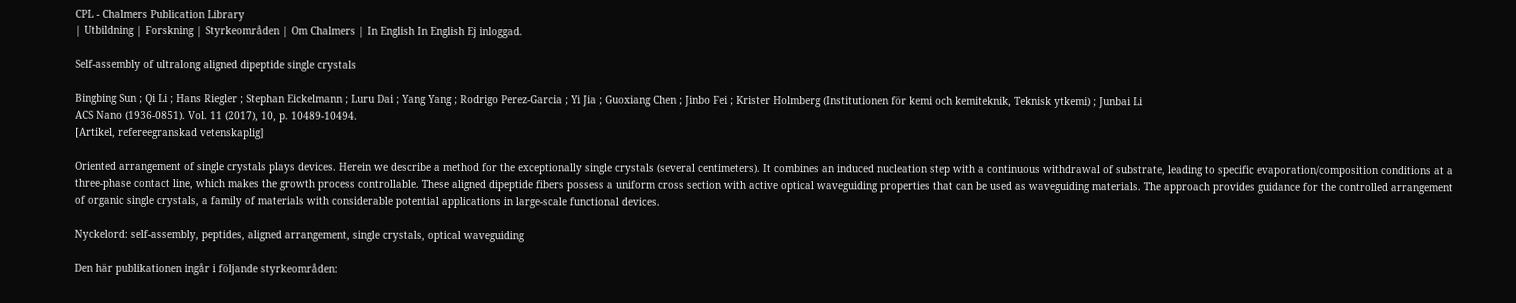CPL - Chalmers Publication Library
| Utbildning | Forskning | Styrkeområden | Om Chalmers | In English In English Ej inloggad.

Self-assembly of ultralong aligned dipeptide single crystals

Bingbing Sun ; Qi Li ; Hans Riegler ; Stephan Eickelmann ; Luru Dai ; Yang Yang ; Rodrigo Perez-Garcia ; Yi Jia ; Guoxiang Chen ; Jinbo Fei ; Krister Holmberg (Institutionen för kemi och kemiteknik, Teknisk ytkemi) ; Junbai Li
ACS Nano (1936-0851). Vol. 11 (2017), 10, p. 10489-10494.
[Artikel, refereegranskad vetenskaplig]

Oriented arrangement of single crystals plays devices. Herein we describe a method for the exceptionally single crystals (several centimeters). It combines an induced nucleation step with a continuous withdrawal of substrate, leading to specific evaporation/composition conditions at a three-phase contact line, which makes the growth process controllable. These aligned dipeptide fibers possess a uniform cross section with active optical waveguiding properties that can be used as waveguiding materials. The approach provides guidance for the controlled arrangement of organic single crystals, a family of materials with considerable potential applications in large-scale functional devices.

Nyckelord: self-assembly, peptides, aligned arrangement, single crystals, optical waveguiding

Den här publikationen ingår i följande styrkeområden: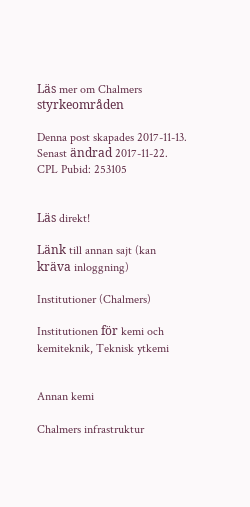Läs mer om Chalmers styrkeområden

Denna post skapades 2017-11-13. Senast ändrad 2017-11-22.
CPL Pubid: 253105


Läs direkt!

Länk till annan sajt (kan kräva inloggning)

Institutioner (Chalmers)

Institutionen för kemi och kemiteknik, Teknisk ytkemi


Annan kemi

Chalmers infrastruktur